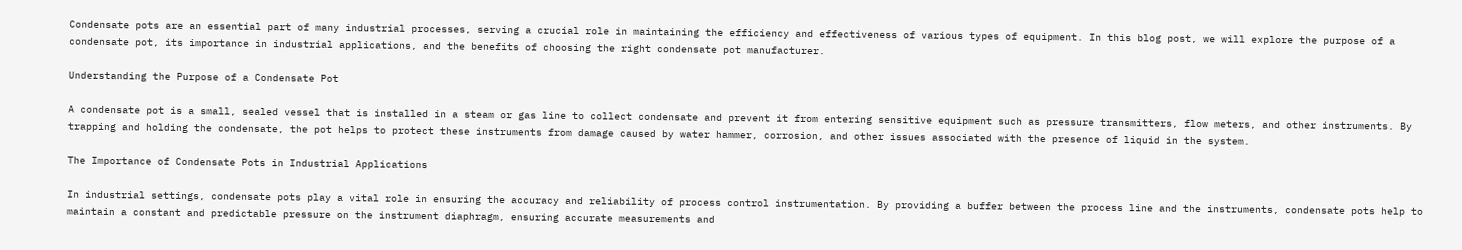Condensate pots are an essential part of many industrial processes, serving a crucial role in maintaining the efficiency and effectiveness of various types of equipment. In this blog post, we will explore the purpose of a condensate pot, its importance in industrial applications, and the benefits of choosing the right condensate pot manufacturer.

Understanding the Purpose of a Condensate Pot

A condensate pot is a small, sealed vessel that is installed in a steam or gas line to collect condensate and prevent it from entering sensitive equipment such as pressure transmitters, flow meters, and other instruments. By trapping and holding the condensate, the pot helps to protect these instruments from damage caused by water hammer, corrosion, and other issues associated with the presence of liquid in the system.

The Importance of Condensate Pots in Industrial Applications

In industrial settings, condensate pots play a vital role in ensuring the accuracy and reliability of process control instrumentation. By providing a buffer between the process line and the instruments, condensate pots help to maintain a constant and predictable pressure on the instrument diaphragm, ensuring accurate measurements and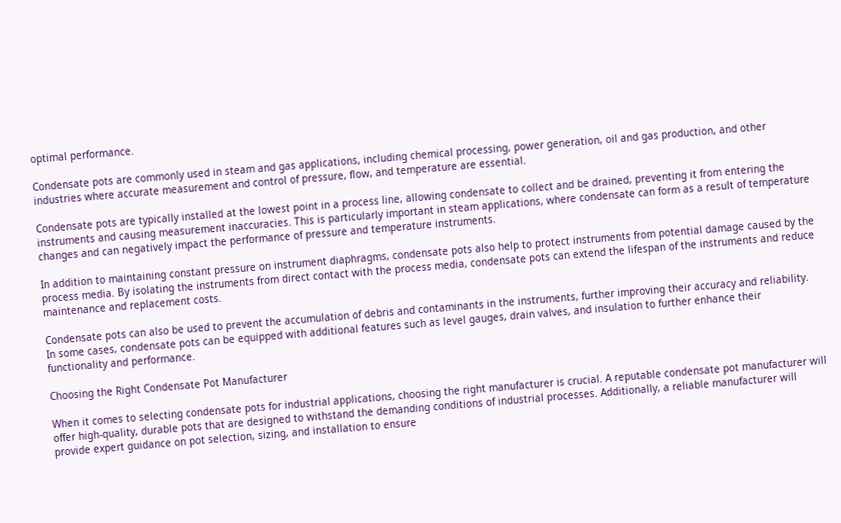optimal performance.

Condensate pots are commonly used in steam and gas applications, including chemical processing, power generation, oil and gas production, and other industries where accurate measurement and control of pressure, flow, and temperature are essential.

Condensate pots are typically installed at the lowest point in a process line, allowing condensate to collect and be drained, preventing it from entering the instruments and causing measurement inaccuracies. This is particularly important in steam applications, where condensate can form as a result of temperature changes and can negatively impact the performance of pressure and temperature instruments.

In addition to maintaining constant pressure on instrument diaphragms, condensate pots also help to protect instruments from potential damage caused by the process media. By isolating the instruments from direct contact with the process media, condensate pots can extend the lifespan of the instruments and reduce maintenance and replacement costs.

Condensate pots can also be used to prevent the accumulation of debris and contaminants in the instruments, further improving their accuracy and reliability. In some cases, condensate pots can be equipped with additional features such as level gauges, drain valves, and insulation to further enhance their functionality and performance.

Choosing the Right Condensate Pot Manufacturer

When it comes to selecting condensate pots for industrial applications, choosing the right manufacturer is crucial. A reputable condensate pot manufacturer will offer high-quality, durable pots that are designed to withstand the demanding conditions of industrial processes. Additionally, a reliable manufacturer will provide expert guidance on pot selection, sizing, and installation to ensure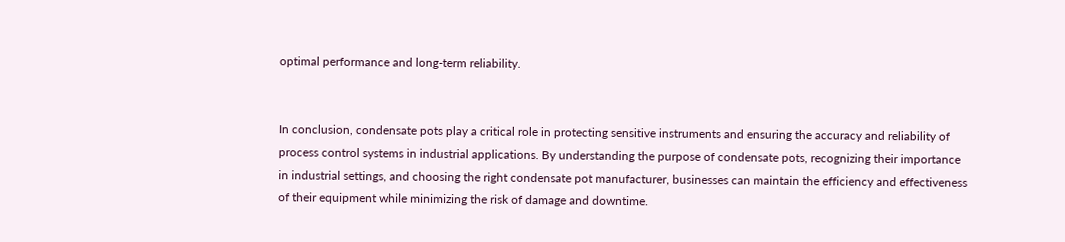optimal performance and long-term reliability.


In conclusion, condensate pots play a critical role in protecting sensitive instruments and ensuring the accuracy and reliability of process control systems in industrial applications. By understanding the purpose of condensate pots, recognizing their importance in industrial settings, and choosing the right condensate pot manufacturer, businesses can maintain the efficiency and effectiveness of their equipment while minimizing the risk of damage and downtime.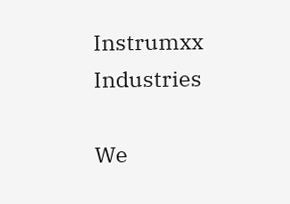Instrumxx Industries

We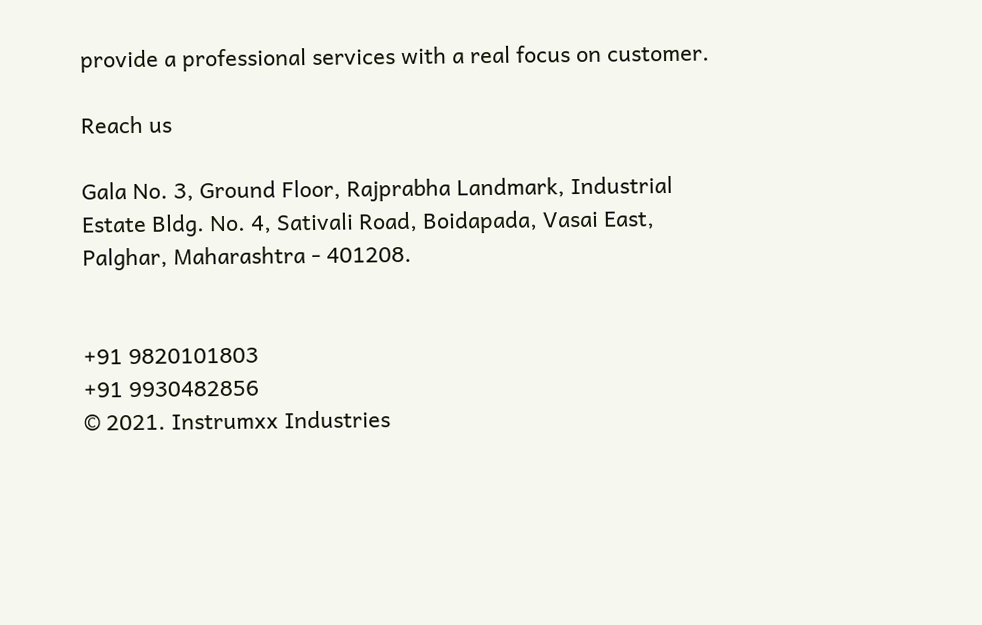provide a professional services with a real focus on customer.

Reach us

Gala No. 3, Ground Floor, Rajprabha Landmark, Industrial Estate Bldg. No. 4, Sativali Road, Boidapada, Vasai East, Palghar, Maharashtra - 401208.


+91 9820101803
+91 9930482856
© 2021. Instrumxx Industries